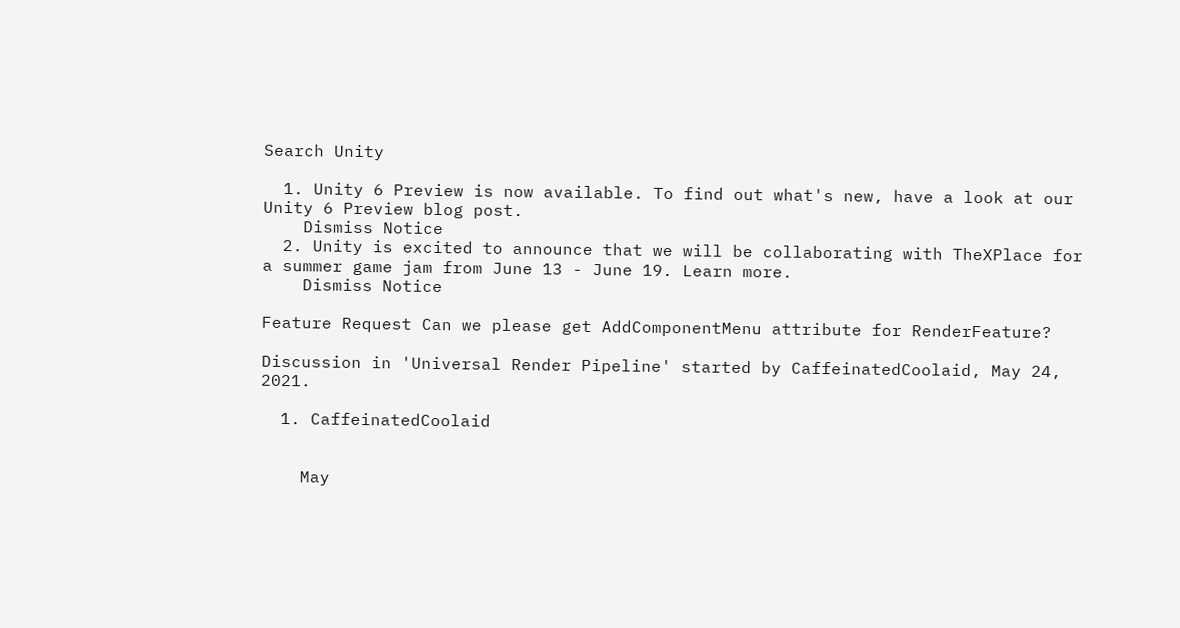Search Unity

  1. Unity 6 Preview is now available. To find out what's new, have a look at our Unity 6 Preview blog post.
    Dismiss Notice
  2. Unity is excited to announce that we will be collaborating with TheXPlace for a summer game jam from June 13 - June 19. Learn more.
    Dismiss Notice

Feature Request Can we please get AddComponentMenu attribute for RenderFeature?

Discussion in 'Universal Render Pipeline' started by CaffeinatedCoolaid, May 24, 2021.

  1. CaffeinatedCoolaid


    May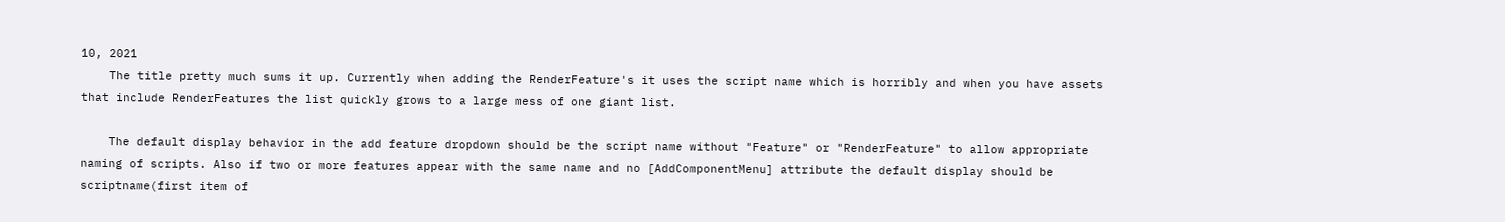10, 2021
    The title pretty much sums it up. Currently when adding the RenderFeature's it uses the script name which is horribly and when you have assets that include RenderFeatures the list quickly grows to a large mess of one giant list.

    The default display behavior in the add feature dropdown should be the script name without "Feature" or "RenderFeature" to allow appropriate naming of scripts. Also if two or more features appear with the same name and no [AddComponentMenu] attribute the default display should be scriptname(first item of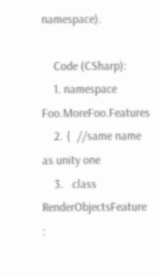namespace).

    Code (CSharp):
    1. namespace Foo.MoreFoo.Features
    2. {  //same name as unity one
    3.   class RenderObjectsFeature :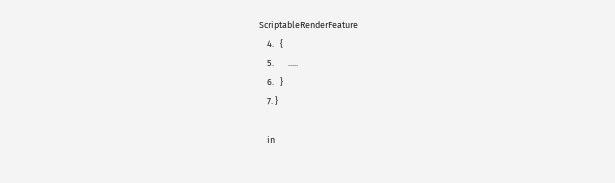ScriptableRenderFeature
    4.   {
    5.       .....
    6.   }
    7. }

    in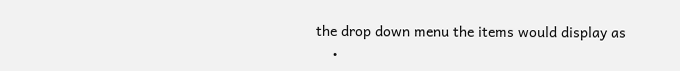the drop down menu the items would display as
    •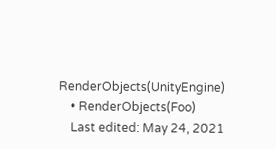RenderObjects(UnityEngine)
    • RenderObjects(Foo)
    Last edited: May 24, 2021